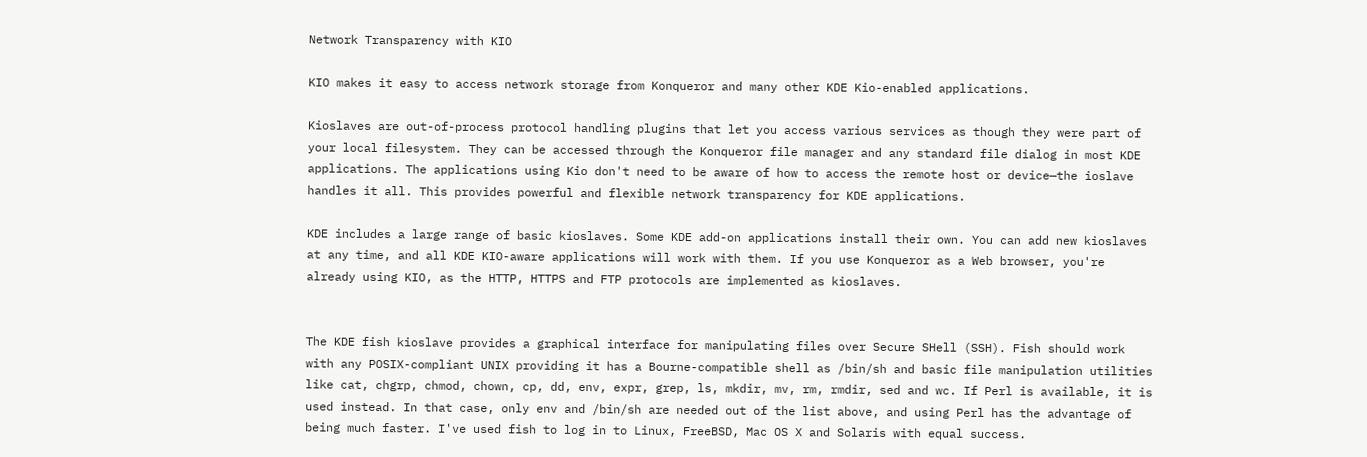Network Transparency with KIO

KIO makes it easy to access network storage from Konqueror and many other KDE Kio-enabled applications.

Kioslaves are out-of-process protocol handling plugins that let you access various services as though they were part of your local filesystem. They can be accessed through the Konqueror file manager and any standard file dialog in most KDE applications. The applications using Kio don't need to be aware of how to access the remote host or device—the ioslave handles it all. This provides powerful and flexible network transparency for KDE applications.

KDE includes a large range of basic kioslaves. Some KDE add-on applications install their own. You can add new kioslaves at any time, and all KDE KIO-aware applications will work with them. If you use Konqueror as a Web browser, you're already using KIO, as the HTTP, HTTPS and FTP protocols are implemented as kioslaves.


The KDE fish kioslave provides a graphical interface for manipulating files over Secure SHell (SSH). Fish should work with any POSIX-compliant UNIX providing it has a Bourne-compatible shell as /bin/sh and basic file manipulation utilities like cat, chgrp, chmod, chown, cp, dd, env, expr, grep, ls, mkdir, mv, rm, rmdir, sed and wc. If Perl is available, it is used instead. In that case, only env and /bin/sh are needed out of the list above, and using Perl has the advantage of being much faster. I've used fish to log in to Linux, FreeBSD, Mac OS X and Solaris with equal success.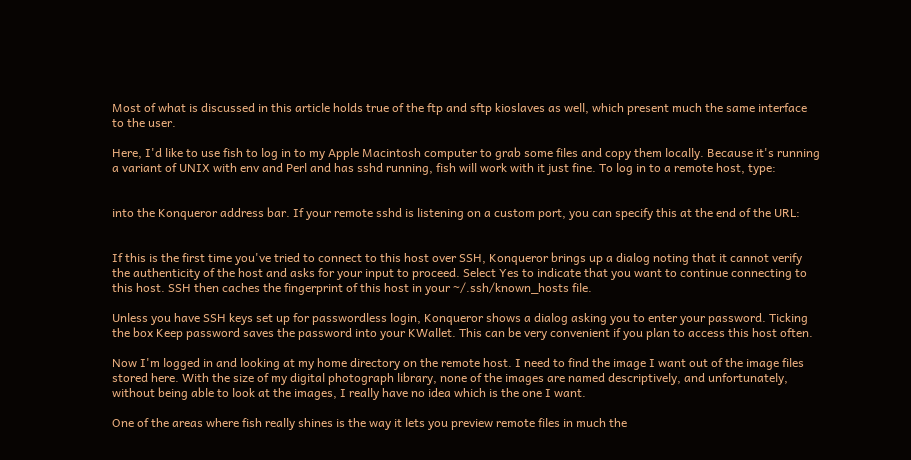Most of what is discussed in this article holds true of the ftp and sftp kioslaves as well, which present much the same interface to the user.

Here, I'd like to use fish to log in to my Apple Macintosh computer to grab some files and copy them locally. Because it's running a variant of UNIX with env and Perl and has sshd running, fish will work with it just fine. To log in to a remote host, type:


into the Konqueror address bar. If your remote sshd is listening on a custom port, you can specify this at the end of the URL:


If this is the first time you've tried to connect to this host over SSH, Konqueror brings up a dialog noting that it cannot verify the authenticity of the host and asks for your input to proceed. Select Yes to indicate that you want to continue connecting to this host. SSH then caches the fingerprint of this host in your ~/.ssh/known_hosts file.

Unless you have SSH keys set up for passwordless login, Konqueror shows a dialog asking you to enter your password. Ticking the box Keep password saves the password into your KWallet. This can be very convenient if you plan to access this host often.

Now I'm logged in and looking at my home directory on the remote host. I need to find the image I want out of the image files stored here. With the size of my digital photograph library, none of the images are named descriptively, and unfortunately, without being able to look at the images, I really have no idea which is the one I want.

One of the areas where fish really shines is the way it lets you preview remote files in much the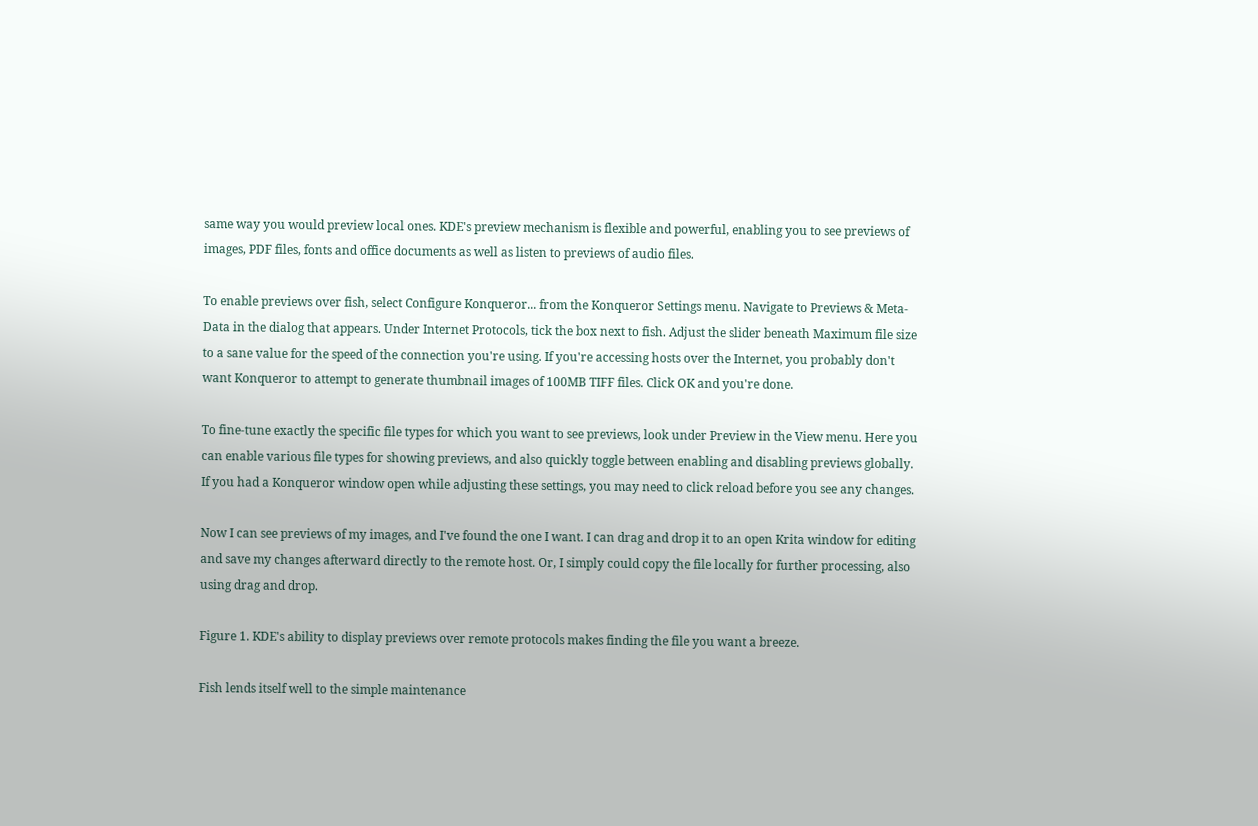same way you would preview local ones. KDE's preview mechanism is flexible and powerful, enabling you to see previews of images, PDF files, fonts and office documents as well as listen to previews of audio files.

To enable previews over fish, select Configure Konqueror... from the Konqueror Settings menu. Navigate to Previews & Meta-Data in the dialog that appears. Under Internet Protocols, tick the box next to fish. Adjust the slider beneath Maximum file size to a sane value for the speed of the connection you're using. If you're accessing hosts over the Internet, you probably don't want Konqueror to attempt to generate thumbnail images of 100MB TIFF files. Click OK and you're done.

To fine-tune exactly the specific file types for which you want to see previews, look under Preview in the View menu. Here you can enable various file types for showing previews, and also quickly toggle between enabling and disabling previews globally. If you had a Konqueror window open while adjusting these settings, you may need to click reload before you see any changes.

Now I can see previews of my images, and I've found the one I want. I can drag and drop it to an open Krita window for editing and save my changes afterward directly to the remote host. Or, I simply could copy the file locally for further processing, also using drag and drop.

Figure 1. KDE's ability to display previews over remote protocols makes finding the file you want a breeze.

Fish lends itself well to the simple maintenance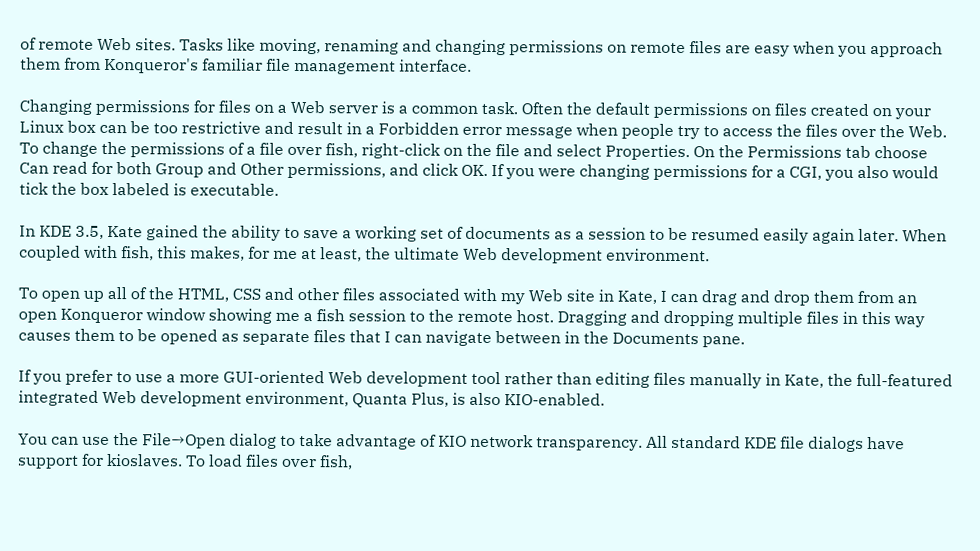of remote Web sites. Tasks like moving, renaming and changing permissions on remote files are easy when you approach them from Konqueror's familiar file management interface.

Changing permissions for files on a Web server is a common task. Often the default permissions on files created on your Linux box can be too restrictive and result in a Forbidden error message when people try to access the files over the Web. To change the permissions of a file over fish, right-click on the file and select Properties. On the Permissions tab choose Can read for both Group and Other permissions, and click OK. If you were changing permissions for a CGI, you also would tick the box labeled is executable.

In KDE 3.5, Kate gained the ability to save a working set of documents as a session to be resumed easily again later. When coupled with fish, this makes, for me at least, the ultimate Web development environment.

To open up all of the HTML, CSS and other files associated with my Web site in Kate, I can drag and drop them from an open Konqueror window showing me a fish session to the remote host. Dragging and dropping multiple files in this way causes them to be opened as separate files that I can navigate between in the Documents pane.

If you prefer to use a more GUI-oriented Web development tool rather than editing files manually in Kate, the full-featured integrated Web development environment, Quanta Plus, is also KIO-enabled.

You can use the File→Open dialog to take advantage of KIO network transparency. All standard KDE file dialogs have support for kioslaves. To load files over fish,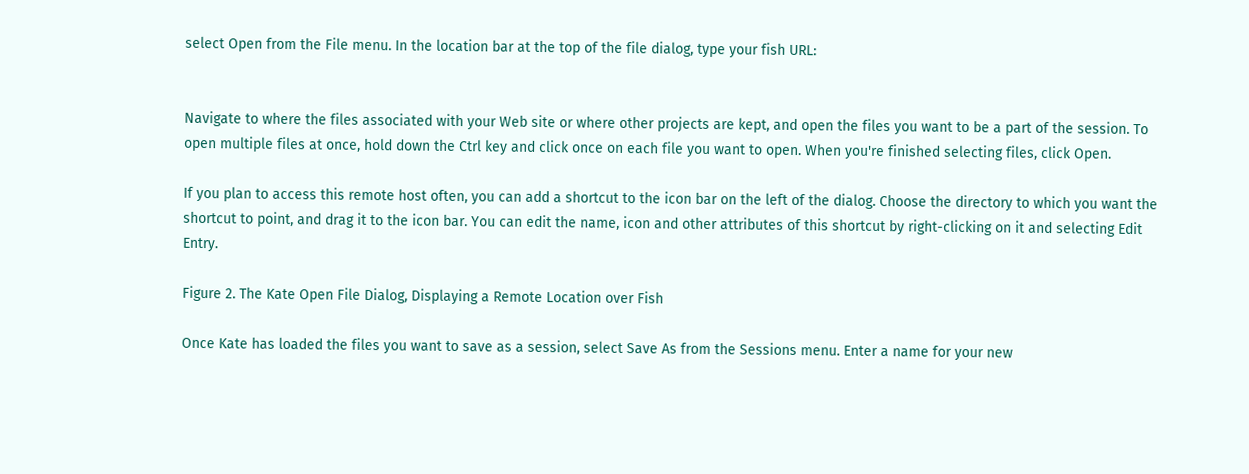select Open from the File menu. In the location bar at the top of the file dialog, type your fish URL:


Navigate to where the files associated with your Web site or where other projects are kept, and open the files you want to be a part of the session. To open multiple files at once, hold down the Ctrl key and click once on each file you want to open. When you're finished selecting files, click Open.

If you plan to access this remote host often, you can add a shortcut to the icon bar on the left of the dialog. Choose the directory to which you want the shortcut to point, and drag it to the icon bar. You can edit the name, icon and other attributes of this shortcut by right-clicking on it and selecting Edit Entry.

Figure 2. The Kate Open File Dialog, Displaying a Remote Location over Fish

Once Kate has loaded the files you want to save as a session, select Save As from the Sessions menu. Enter a name for your new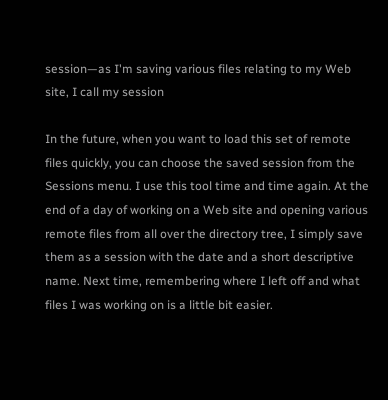session—as I'm saving various files relating to my Web site, I call my session

In the future, when you want to load this set of remote files quickly, you can choose the saved session from the Sessions menu. I use this tool time and time again. At the end of a day of working on a Web site and opening various remote files from all over the directory tree, I simply save them as a session with the date and a short descriptive name. Next time, remembering where I left off and what files I was working on is a little bit easier.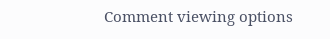Comment viewing options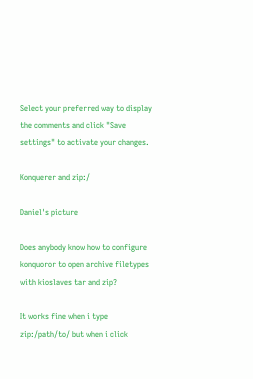Select your preferred way to display the comments and click "Save settings" to activate your changes.

Konquerer and zip:/

Daniel's picture

Does anybody know how to configure konquoror to open archive filetypes with kioslaves tar and zip?

It works fine when i type zip:/path/to/ but when i click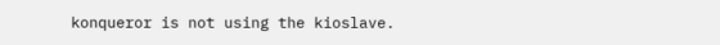konqueror is not using the kioslave.